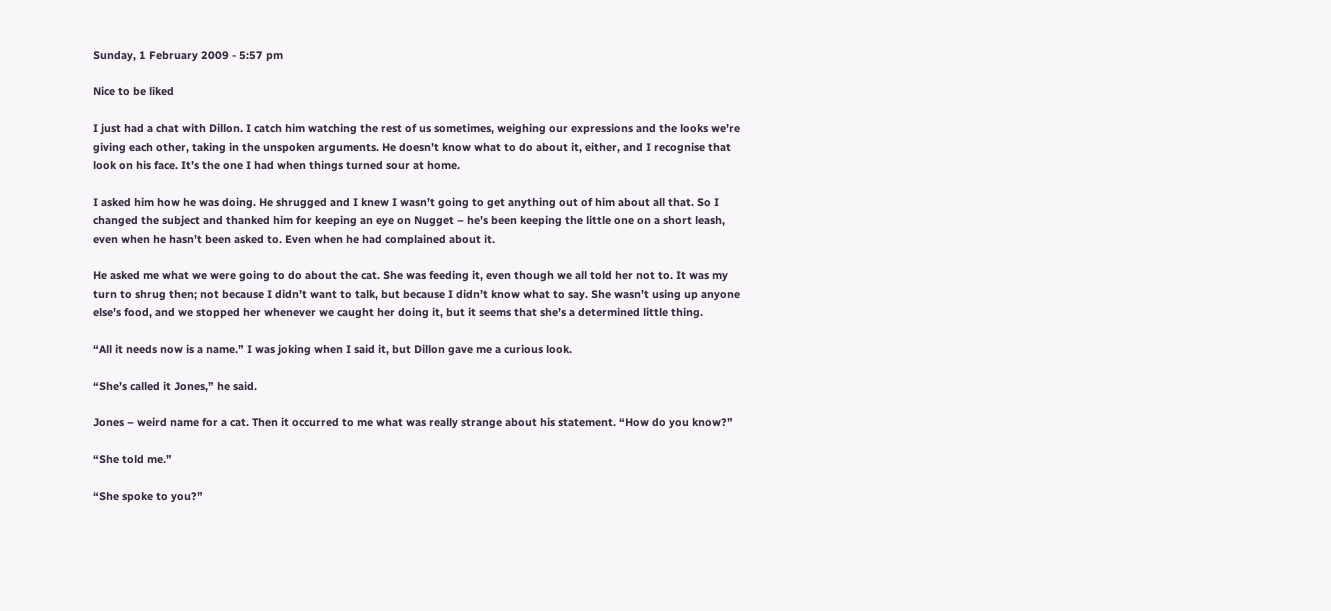Sunday, 1 February 2009 - 5:57 pm

Nice to be liked

I just had a chat with Dillon. I catch him watching the rest of us sometimes, weighing our expressions and the looks we’re giving each other, taking in the unspoken arguments. He doesn’t know what to do about it, either, and I recognise that look on his face. It’s the one I had when things turned sour at home.

I asked him how he was doing. He shrugged and I knew I wasn’t going to get anything out of him about all that. So I changed the subject and thanked him for keeping an eye on Nugget – he’s been keeping the little one on a short leash, even when he hasn’t been asked to. Even when he had complained about it.

He asked me what we were going to do about the cat. She was feeding it, even though we all told her not to. It was my turn to shrug then; not because I didn’t want to talk, but because I didn’t know what to say. She wasn’t using up anyone else’s food, and we stopped her whenever we caught her doing it, but it seems that she’s a determined little thing.

“All it needs now is a name.” I was joking when I said it, but Dillon gave me a curious look.

“She’s called it Jones,” he said.

Jones – weird name for a cat. Then it occurred to me what was really strange about his statement. “How do you know?”

“She told me.”

“She spoke to you?”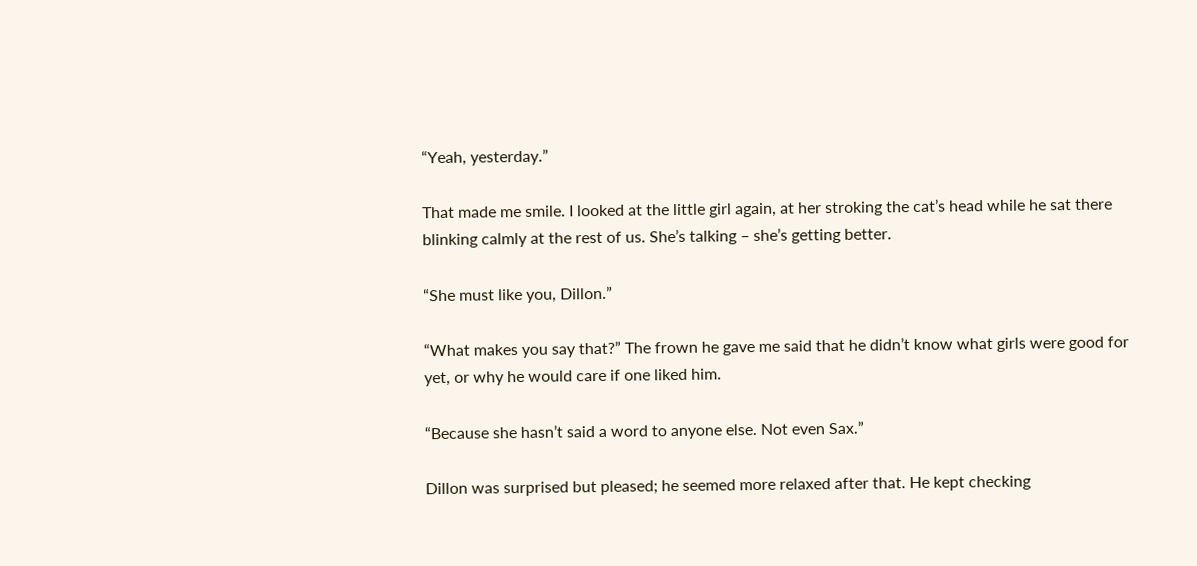“Yeah, yesterday.”

That made me smile. I looked at the little girl again, at her stroking the cat’s head while he sat there blinking calmly at the rest of us. She’s talking – she’s getting better.

“She must like you, Dillon.”

“What makes you say that?” The frown he gave me said that he didn’t know what girls were good for yet, or why he would care if one liked him.

“Because she hasn’t said a word to anyone else. Not even Sax.”

Dillon was surprised but pleased; he seemed more relaxed after that. He kept checking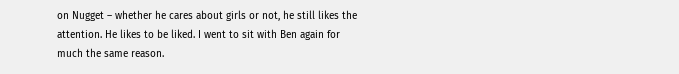on Nugget – whether he cares about girls or not, he still likes the attention. He likes to be liked. I went to sit with Ben again for much the same reason.